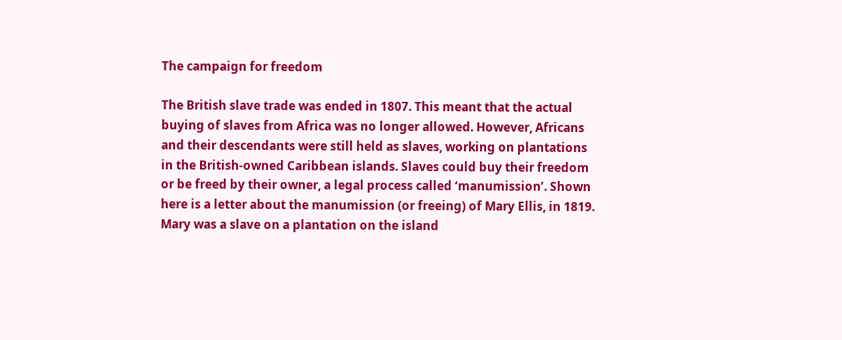The campaign for freedom

The British slave trade was ended in 1807. This meant that the actual buying of slaves from Africa was no longer allowed. However, Africans and their descendants were still held as slaves, working on plantations in the British-owned Caribbean islands. Slaves could buy their freedom or be freed by their owner, a legal process called ‘manumission’. Shown here is a letter about the manumission (or freeing) of Mary Ellis, in 1819. Mary was a slave on a plantation on the island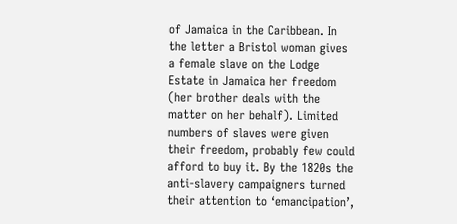of Jamaica in the Caribbean. In the letter a Bristol woman gives a female slave on the Lodge Estate in Jamaica her freedom (her brother deals with the matter on her behalf). Limited numbers of slaves were given their freedom, probably few could afford to buy it. By the 1820s the anti-slavery campaigners turned their attention to ‘emancipation’,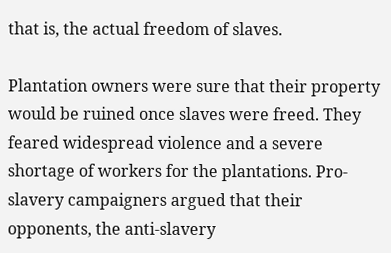that is, the actual freedom of slaves.

Plantation owners were sure that their property would be ruined once slaves were freed. They feared widespread violence and a severe shortage of workers for the plantations. Pro-slavery campaigners argued that their opponents, the anti-slavery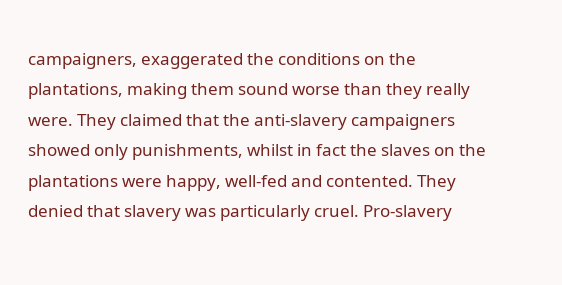campaigners, exaggerated the conditions on the plantations, making them sound worse than they really were. They claimed that the anti-slavery campaigners showed only punishments, whilst in fact the slaves on the plantations were happy, well-fed and contented. They denied that slavery was particularly cruel. Pro-slavery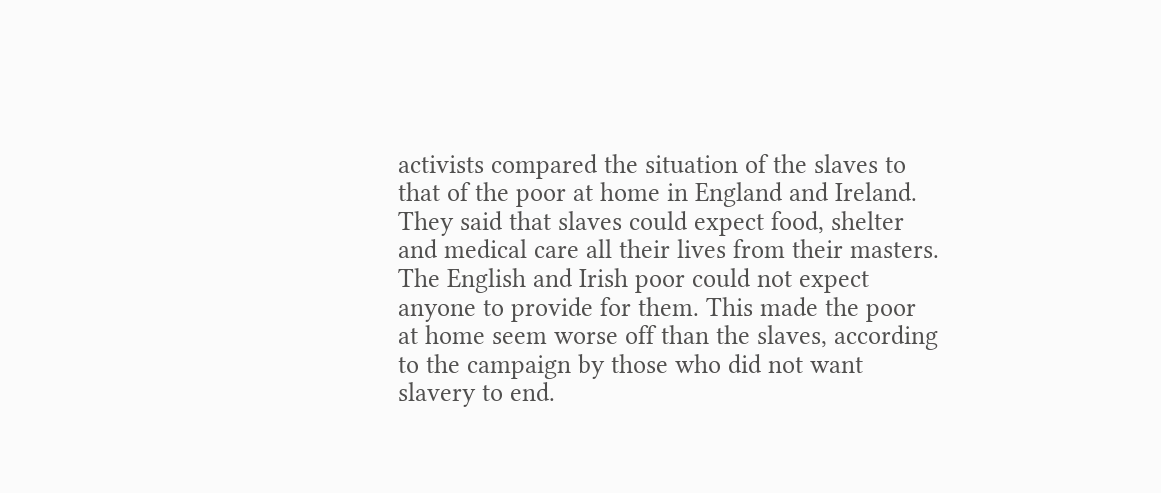activists compared the situation of the slaves to that of the poor at home in England and Ireland. They said that slaves could expect food, shelter and medical care all their lives from their masters. The English and Irish poor could not expect anyone to provide for them. This made the poor at home seem worse off than the slaves, according to the campaign by those who did not want slavery to end.